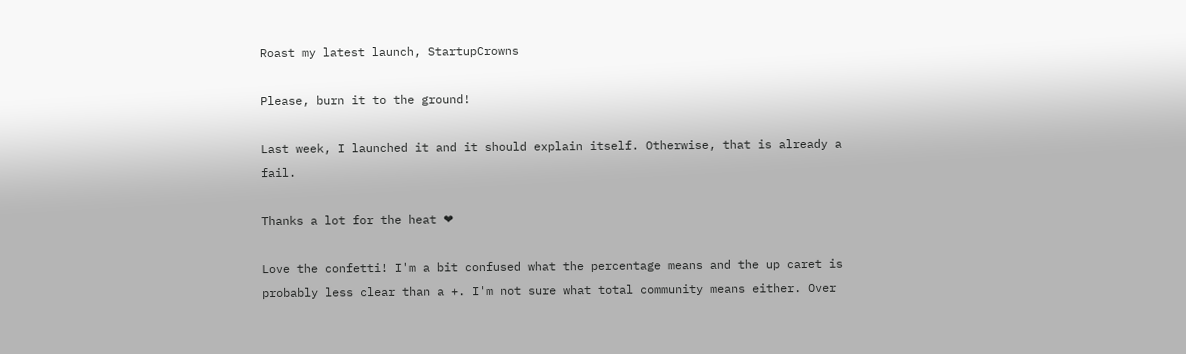Roast my latest launch, StartupCrowns

Please, burn it to the ground!

Last week, I launched it and it should explain itself. Otherwise, that is already a fail.

Thanks a lot for the heat ❤

Love the confetti! I'm a bit confused what the percentage means and the up caret is probably less clear than a +. I'm not sure what total community means either. Over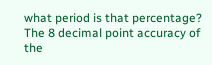what period is that percentage? The 8 decimal point accuracy of the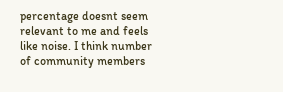percentage doesnt seem relevant to me and feels like noise. I think number of community members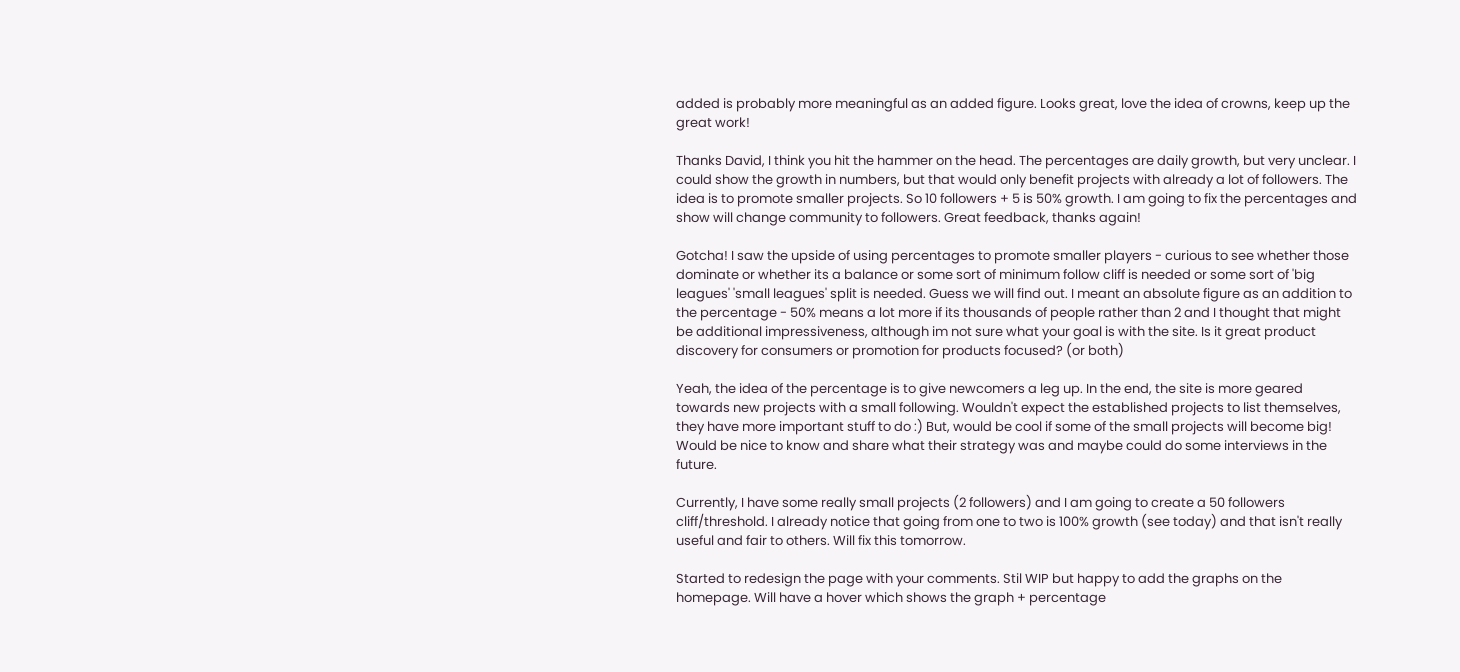added is probably more meaningful as an added figure. Looks great, love the idea of crowns, keep up the great work!

Thanks David, I think you hit the hammer on the head. The percentages are daily growth, but very unclear. I could show the growth in numbers, but that would only benefit projects with already a lot of followers. The idea is to promote smaller projects. So 10 followers + 5 is 50% growth. I am going to fix the percentages and show will change community to followers. Great feedback, thanks again!

Gotcha! I saw the upside of using percentages to promote smaller players - curious to see whether those dominate or whether its a balance or some sort of minimum follow cliff is needed or some sort of 'big leagues' 'small leagues' split is needed. Guess we will find out. I meant an absolute figure as an addition to the percentage - 50% means a lot more if its thousands of people rather than 2 and I thought that might be additional impressiveness, although im not sure what your goal is with the site. Is it great product discovery for consumers or promotion for products focused? (or both)

Yeah, the idea of the percentage is to give newcomers a leg up. In the end, the site is more geared towards new projects with a small following. Wouldn't expect the established projects to list themselves, they have more important stuff to do :) But, would be cool if some of the small projects will become big! Would be nice to know and share what their strategy was and maybe could do some interviews in the future.

Currently, I have some really small projects (2 followers) and I am going to create a 50 followers cliff/threshold. I already notice that going from one to two is 100% growth (see today) and that isn't really useful and fair to others. Will fix this tomorrow.

Started to redesign the page with your comments. Stil WIP but happy to add the graphs on the homepage. Will have a hover which shows the graph + percentage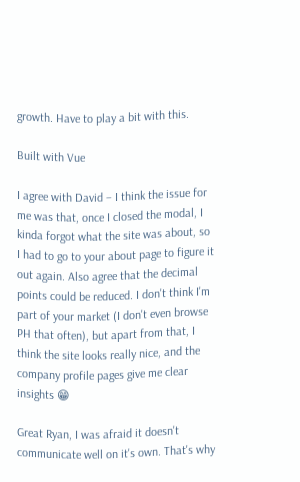growth. Have to play a bit with this.

Built with Vue

I agree with David – I think the issue for me was that, once I closed the modal, I kinda forgot what the site was about, so I had to go to your about page to figure it out again. Also agree that the decimal points could be reduced. I don't think I'm part of your market (I don't even browse PH that often), but apart from that, I think the site looks really nice, and the company profile pages give me clear insights 😁

Great Ryan, I was afraid it doesn't communicate well on it's own. That's why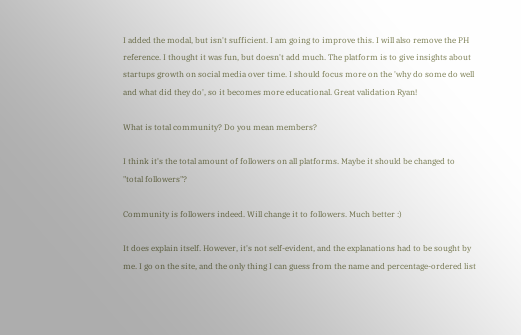I added the modal, but isn't sufficient. I am going to improve this. I will also remove the PH reference. I thought it was fun, but doesn't add much. The platform is to give insights about startups growth on social media over time. I should focus more on the 'why do some do well and what did they do', so it becomes more educational. Great validation Ryan!

What is total community? Do you mean members?

I think it's the total amount of followers on all platforms. Maybe it should be changed to "total followers"?

Community is followers indeed. Will change it to followers. Much better :)

It does explain itself. However, it's not self-evident, and the explanations had to be sought by me. I go on the site, and the only thing I can guess from the name and percentage-ordered list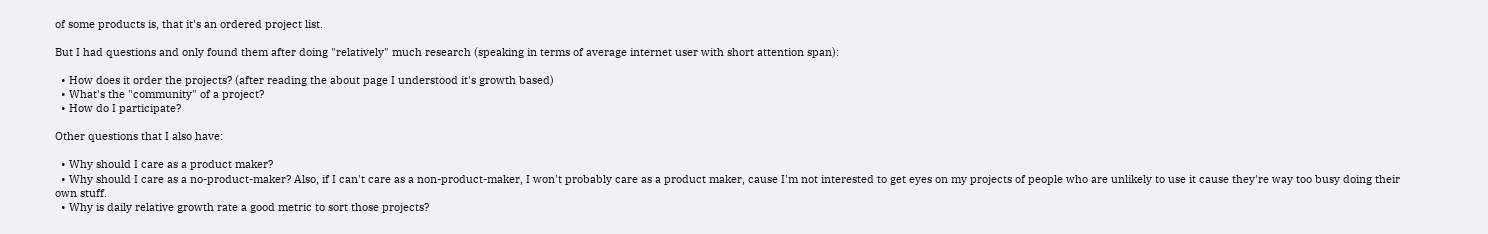of some products is, that it's an ordered project list.

But I had questions and only found them after doing "relatively" much research (speaking in terms of average internet user with short attention span):

  • How does it order the projects? (after reading the about page I understood it's growth based)
  • What's the "community" of a project?
  • How do I participate?

Other questions that I also have:

  • Why should I care as a product maker?
  • Why should I care as a no-product-maker? Also, if I can't care as a non-product-maker, I won't probably care as a product maker, cause I'm not interested to get eyes on my projects of people who are unlikely to use it cause they're way too busy doing their own stuff.
  • Why is daily relative growth rate a good metric to sort those projects?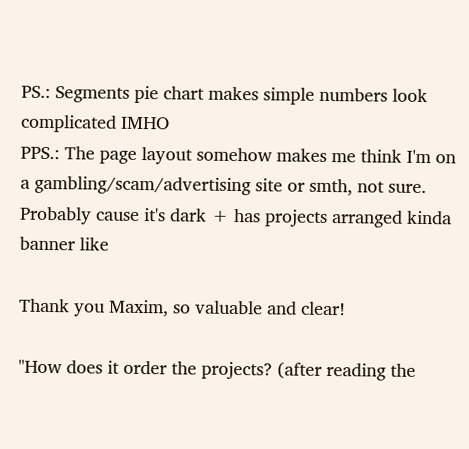PS.: Segments pie chart makes simple numbers look complicated IMHO
PPS.: The page layout somehow makes me think I'm on a gambling/scam/advertising site or smth, not sure. Probably cause it's dark + has projects arranged kinda banner like

Thank you Maxim, so valuable and clear!

"How does it order the projects? (after reading the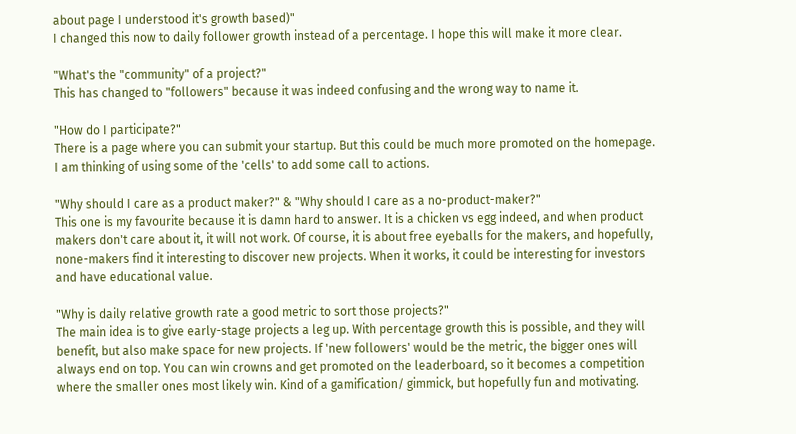about page I understood it's growth based)"
I changed this now to daily follower growth instead of a percentage. I hope this will make it more clear.

"What's the "community" of a project?"
This has changed to "followers" because it was indeed confusing and the wrong way to name it.

"How do I participate?"
There is a page where you can submit your startup. But this could be much more promoted on the homepage. I am thinking of using some of the 'cells' to add some call to actions.

"Why should I care as a product maker?" & "Why should I care as a no-product-maker?"
This one is my favourite because it is damn hard to answer. It is a chicken vs egg indeed, and when product makers don't care about it, it will not work. Of course, it is about free eyeballs for the makers, and hopefully, none-makers find it interesting to discover new projects. When it works, it could be interesting for investors and have educational value.

"Why is daily relative growth rate a good metric to sort those projects?"
The main idea is to give early-stage projects a leg up. With percentage growth this is possible, and they will benefit, but also make space for new projects. If 'new followers' would be the metric, the bigger ones will always end on top. You can win crowns and get promoted on the leaderboard, so it becomes a competition where the smaller ones most likely win. Kind of a gamification/ gimmick, but hopefully fun and motivating.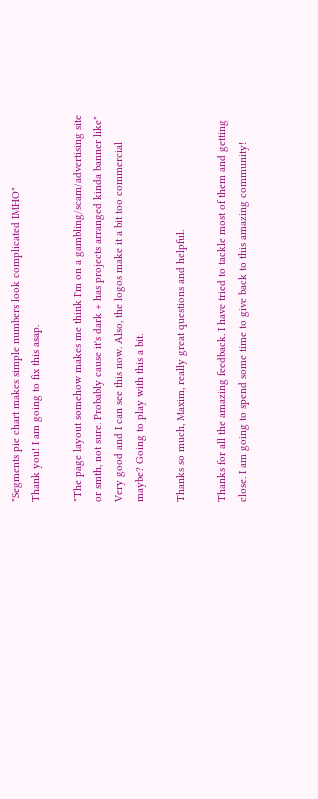"Segments pie chart makes simple numbers look complicated IMHO"
Thank you! I am going to fix this asap.

"The page layout somehow makes me think I'm on a gambling/scam/advertising site or smth, not sure. Probably cause it's dark + has projects arranged kinda banner like"
Very good and I can see this now. Also, the logos make it a bit too commercial maybe? Going to play with this a bit.

Thanks so much, Maxim, really great questions and helpful.

Thanks for all the amazing feedback. I have tried to tackle most of them and getting close. I am going to spend some time to give back to this amazing community!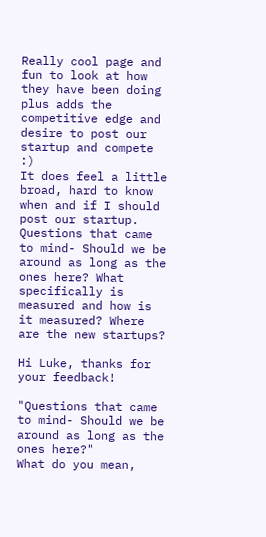Really cool page and fun to look at how they have been doing plus adds the competitive edge and desire to post our startup and compete :)
It does feel a little broad, hard to know when and if I should post our startup. Questions that came to mind- Should we be around as long as the ones here? What specifically is measured and how is it measured? Where are the new startups?

Hi Luke, thanks for your feedback!

"Questions that came to mind- Should we be around as long as the ones here?"
What do you mean,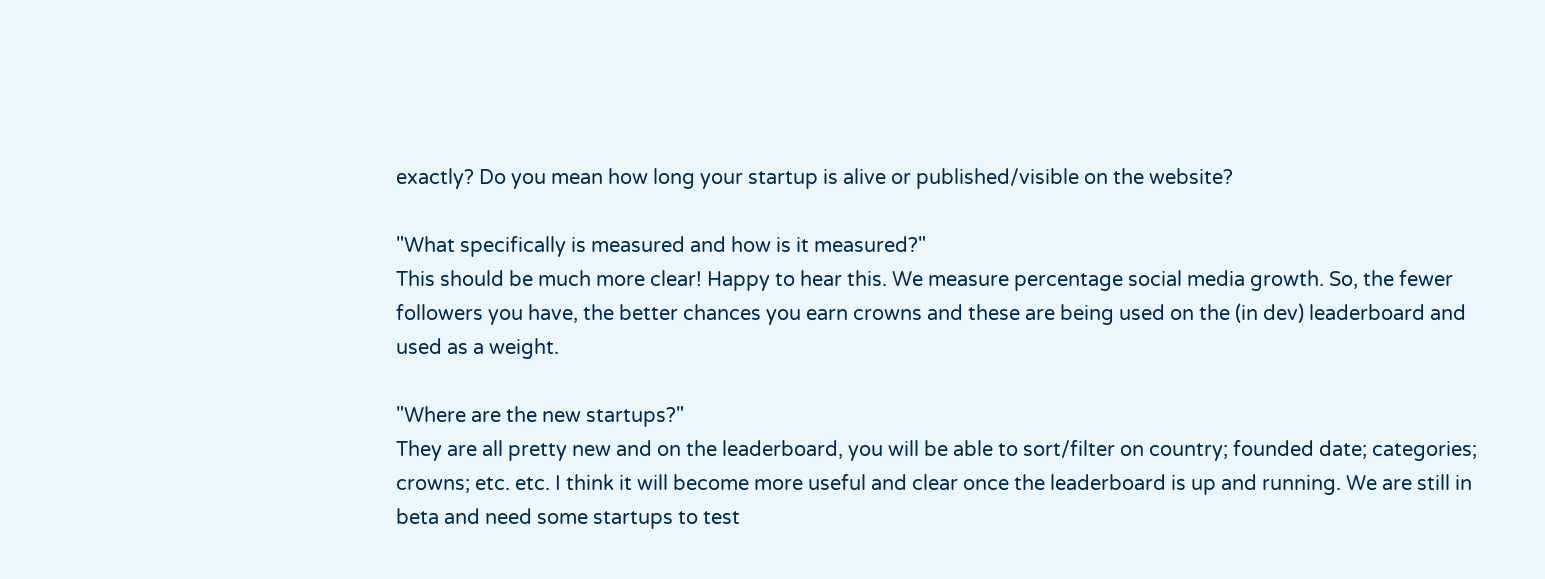exactly? Do you mean how long your startup is alive or published/visible on the website?

"What specifically is measured and how is it measured?"
This should be much more clear! Happy to hear this. We measure percentage social media growth. So, the fewer followers you have, the better chances you earn crowns and these are being used on the (in dev) leaderboard and used as a weight.

"Where are the new startups?"
They are all pretty new and on the leaderboard, you will be able to sort/filter on country; founded date; categories; crowns; etc. etc. I think it will become more useful and clear once the leaderboard is up and running. We are still in beta and need some startups to test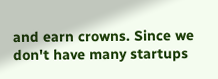and earn crowns. Since we don't have many startups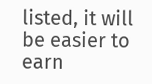listed, it will be easier to earn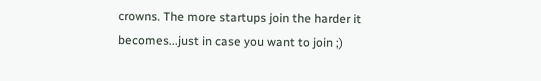crowns. The more startups join the harder it becomes...just in case you want to join ;)